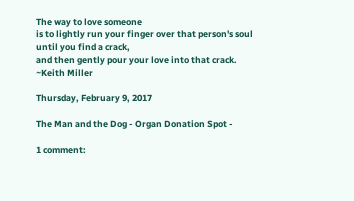The way to love someone
is to lightly run your finger over that person's soul
until you find a crack,
and then gently pour your love into that crack.
~Keith Miller

Thursday, February 9, 2017

The Man and the Dog - Organ Donation Spot -

1 comment: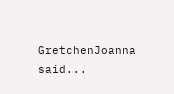GretchenJoanna said...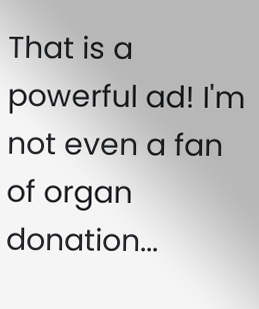That is a powerful ad! I'm not even a fan of organ donation...